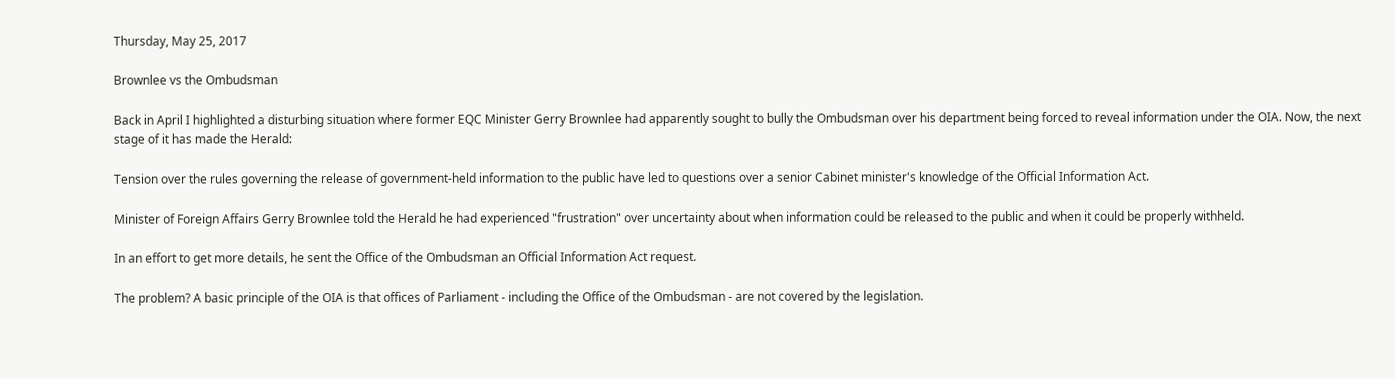Thursday, May 25, 2017

Brownlee vs the Ombudsman

Back in April I highlighted a disturbing situation where former EQC Minister Gerry Brownlee had apparently sought to bully the Ombudsman over his department being forced to reveal information under the OIA. Now, the next stage of it has made the Herald:

Tension over the rules governing the release of government-held information to the public have led to questions over a senior Cabinet minister's knowledge of the Official Information Act.

Minister of Foreign Affairs Gerry Brownlee told the Herald he had experienced "frustration" over uncertainty about when information could be released to the public and when it could be properly withheld.

In an effort to get more details, he sent the Office of the Ombudsman an Official Information Act request.

The problem? A basic principle of the OIA is that offices of Parliament - including the Office of the Ombudsman - are not covered by the legislation.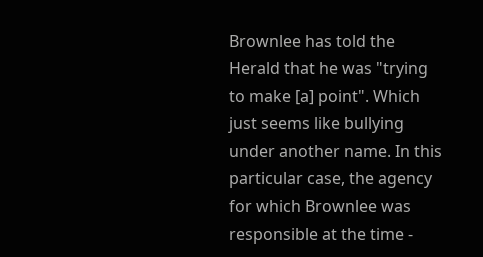Brownlee has told the Herald that he was "trying to make [a] point". Which just seems like bullying under another name. In this particular case, the agency for which Brownlee was responsible at the time -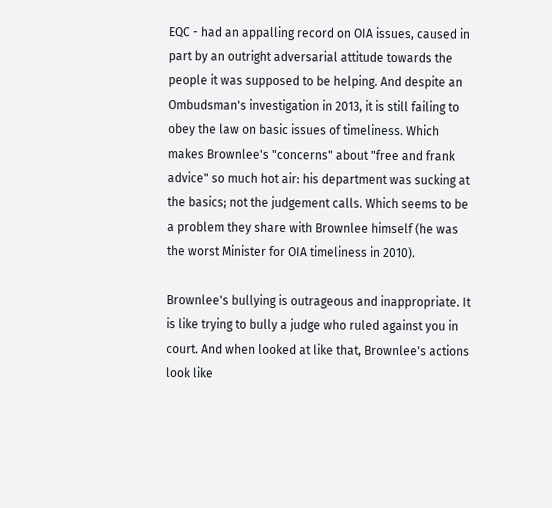EQC - had an appalling record on OIA issues, caused in part by an outright adversarial attitude towards the people it was supposed to be helping. And despite an Ombudsman's investigation in 2013, it is still failing to obey the law on basic issues of timeliness. Which makes Brownlee's "concerns" about "free and frank advice" so much hot air: his department was sucking at the basics; not the judgement calls. Which seems to be a problem they share with Brownlee himself (he was the worst Minister for OIA timeliness in 2010).

Brownlee's bullying is outrageous and inappropriate. It is like trying to bully a judge who ruled against you in court. And when looked at like that, Brownlee's actions look like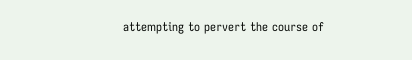attempting to pervert the course of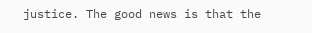justice. The good news is that the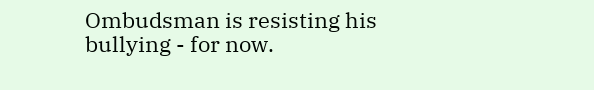Ombudsman is resisting his bullying - for now.